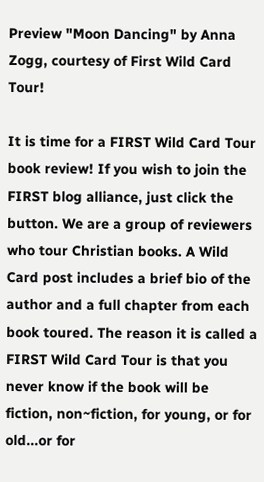Preview "Moon Dancing" by Anna Zogg, courtesy of First Wild Card Tour!

It is time for a FIRST Wild Card Tour book review! If you wish to join the FIRST blog alliance, just click the button. We are a group of reviewers who tour Christian books. A Wild Card post includes a brief bio of the author and a full chapter from each book toured. The reason it is called a FIRST Wild Card Tour is that you never know if the book will be fiction, non~fiction, for young, or for old...or for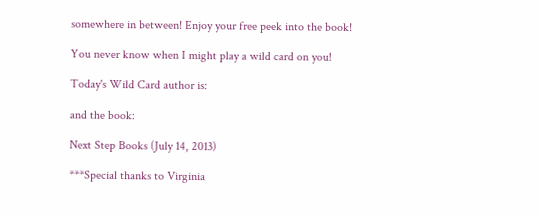somewhere in between! Enjoy your free peek into the book!

You never know when I might play a wild card on you!

Today's Wild Card author is:

and the book:

Next Step Books (July 14, 2013)

***Special thanks to Virginia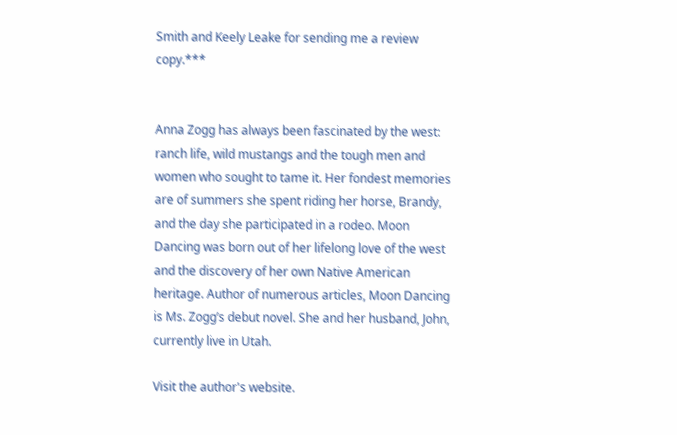Smith and Keely Leake for sending me a review copy.***


Anna Zogg has always been fascinated by the west: ranch life, wild mustangs and the tough men and women who sought to tame it. Her fondest memories are of summers she spent riding her horse, Brandy, and the day she participated in a rodeo. Moon Dancing was born out of her lifelong love of the west and the discovery of her own Native American heritage. Author of numerous articles, Moon Dancing is Ms. Zogg’s debut novel. She and her husband, John, currently live in Utah.

Visit the author's website.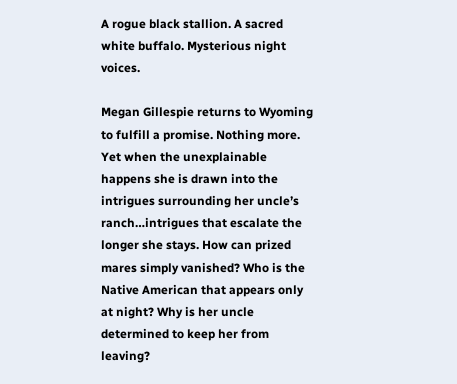A rogue black stallion. A sacred white buffalo. Mysterious night voices.

Megan Gillespie returns to Wyoming to fulfill a promise. Nothing more. Yet when the unexplainable happens she is drawn into the intrigues surrounding her uncle’s ranch…intrigues that escalate the longer she stays. How can prized mares simply vanished? Who is the Native American that appears only at night? Why is her uncle determined to keep her from leaving?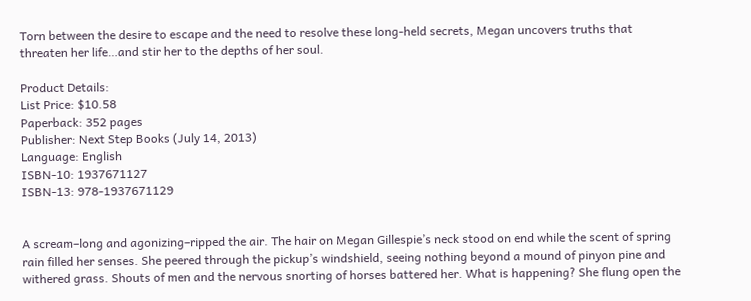Torn between the desire to escape and the need to resolve these long-held secrets, Megan uncovers truths that threaten her life…and stir her to the depths of her soul.

Product Details:
List Price: $10.58
Paperback: 352 pages
Publisher: Next Step Books (July 14, 2013)
Language: English
ISBN-10: 1937671127
ISBN-13: 978-1937671129


A scream–long and agonizing–ripped the air. The hair on Megan Gillespie’s neck stood on end while the scent of spring rain filled her senses. She peered through the pickup’s windshield, seeing nothing beyond a mound of pinyon pine and withered grass. Shouts of men and the nervous snorting of horses battered her. What is happening? She flung open the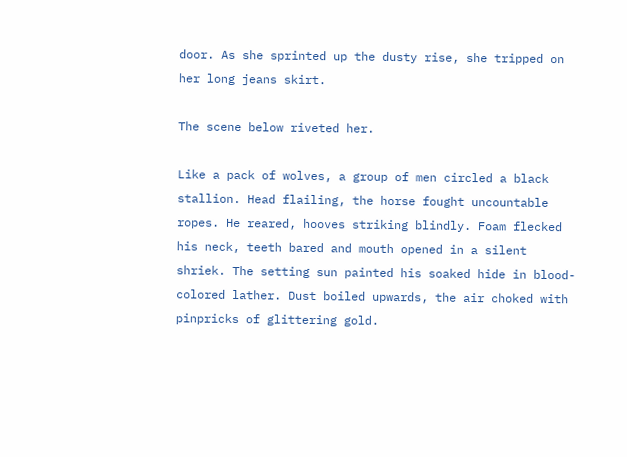door. As she sprinted up the dusty rise, she tripped on her long jeans skirt.

The scene below riveted her.

Like a pack of wolves, a group of men circled a black stallion. Head flailing, the horse fought uncountable ropes. He reared, hooves striking blindly. Foam flecked his neck, teeth bared and mouth opened in a silent shriek. The setting sun painted his soaked hide in blood-colored lather. Dust boiled upwards, the air choked with pinpricks of glittering gold.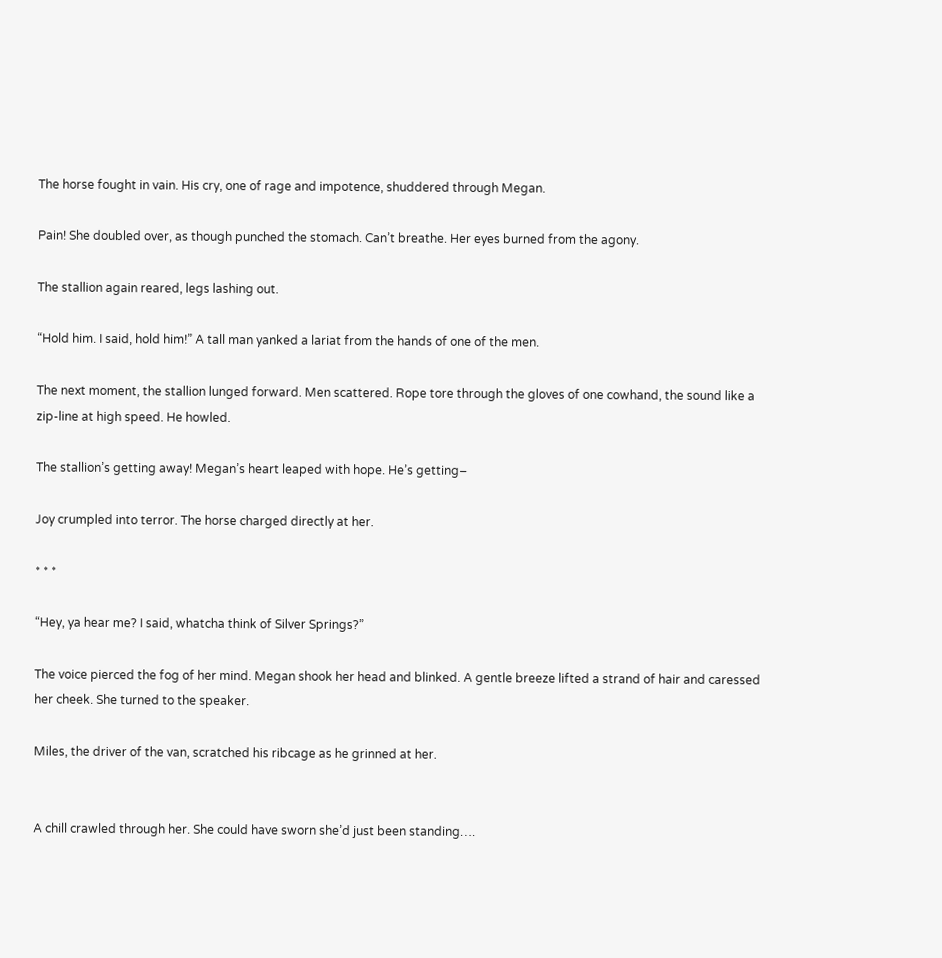The horse fought in vain. His cry, one of rage and impotence, shuddered through Megan.

Pain! She doubled over, as though punched the stomach. Can’t breathe. Her eyes burned from the agony.

The stallion again reared, legs lashing out.

“Hold him. I said, hold him!” A tall man yanked a lariat from the hands of one of the men.

The next moment, the stallion lunged forward. Men scattered. Rope tore through the gloves of one cowhand, the sound like a zip-line at high speed. He howled.

The stallion’s getting away! Megan’s heart leaped with hope. He’s getting–

Joy crumpled into terror. The horse charged directly at her.

* * *

“Hey, ya hear me? I said, whatcha think of Silver Springs?”

The voice pierced the fog of her mind. Megan shook her head and blinked. A gentle breeze lifted a strand of hair and caressed her cheek. She turned to the speaker.

Miles, the driver of the van, scratched his ribcage as he grinned at her.


A chill crawled through her. She could have sworn she’d just been standing….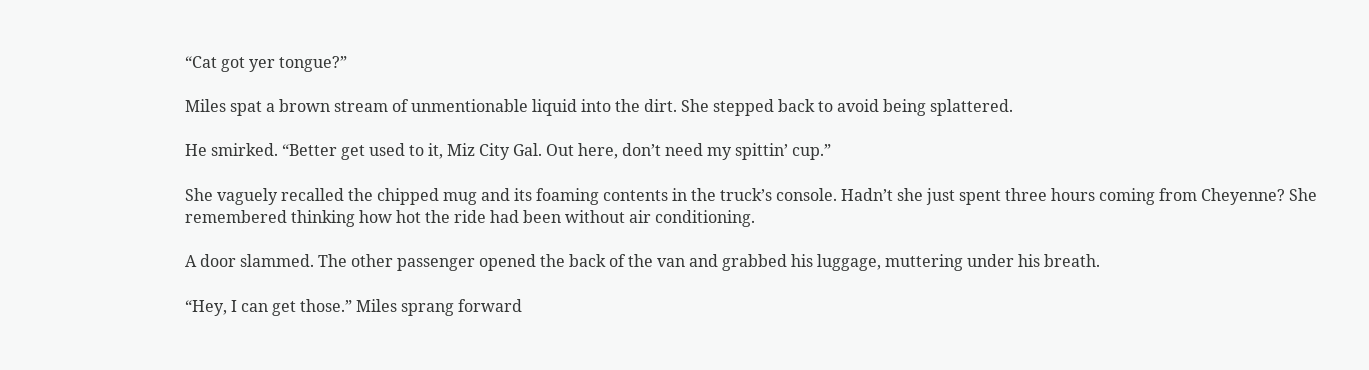“Cat got yer tongue?”

Miles spat a brown stream of unmentionable liquid into the dirt. She stepped back to avoid being splattered.

He smirked. “Better get used to it, Miz City Gal. Out here, don’t need my spittin’ cup.”

She vaguely recalled the chipped mug and its foaming contents in the truck’s console. Hadn’t she just spent three hours coming from Cheyenne? She remembered thinking how hot the ride had been without air conditioning.

A door slammed. The other passenger opened the back of the van and grabbed his luggage, muttering under his breath.

“Hey, I can get those.” Miles sprang forward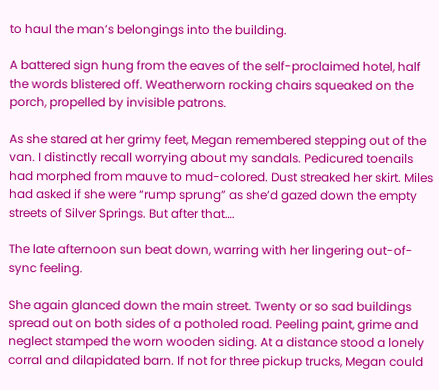to haul the man’s belongings into the building.

A battered sign hung from the eaves of the self-proclaimed hotel, half the words blistered off. Weatherworn rocking chairs squeaked on the porch, propelled by invisible patrons.

As she stared at her grimy feet, Megan remembered stepping out of the van. I distinctly recall worrying about my sandals. Pedicured toenails had morphed from mauve to mud-colored. Dust streaked her skirt. Miles had asked if she were “rump sprung” as she’d gazed down the empty streets of Silver Springs. But after that….

The late afternoon sun beat down, warring with her lingering out-of-sync feeling.

She again glanced down the main street. Twenty or so sad buildings spread out on both sides of a potholed road. Peeling paint, grime and neglect stamped the worn wooden siding. At a distance stood a lonely corral and dilapidated barn. If not for three pickup trucks, Megan could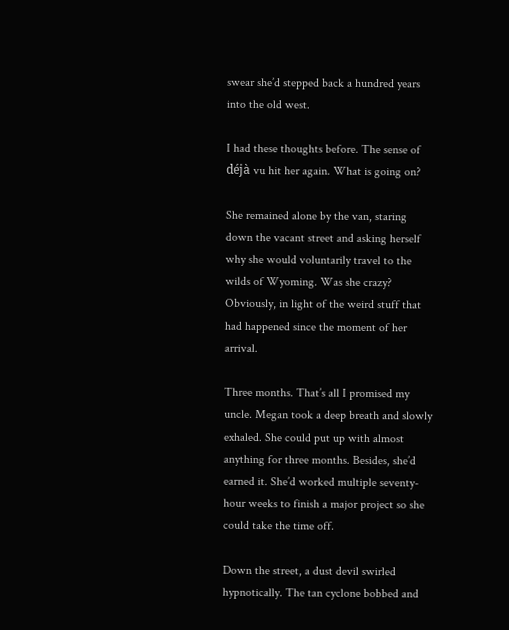swear she’d stepped back a hundred years into the old west.

I had these thoughts before. The sense of déjà vu hit her again. What is going on?

She remained alone by the van, staring down the vacant street and asking herself why she would voluntarily travel to the wilds of Wyoming. Was she crazy? Obviously, in light of the weird stuff that had happened since the moment of her arrival.

Three months. That’s all I promised my uncle. Megan took a deep breath and slowly exhaled. She could put up with almost anything for three months. Besides, she’d earned it. She’d worked multiple seventy-hour weeks to finish a major project so she could take the time off.

Down the street, a dust devil swirled hypnotically. The tan cyclone bobbed and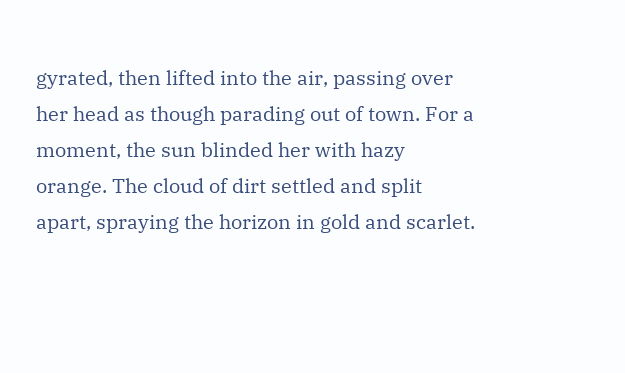gyrated, then lifted into the air, passing over her head as though parading out of town. For a moment, the sun blinded her with hazy orange. The cloud of dirt settled and split apart, spraying the horizon in gold and scarlet.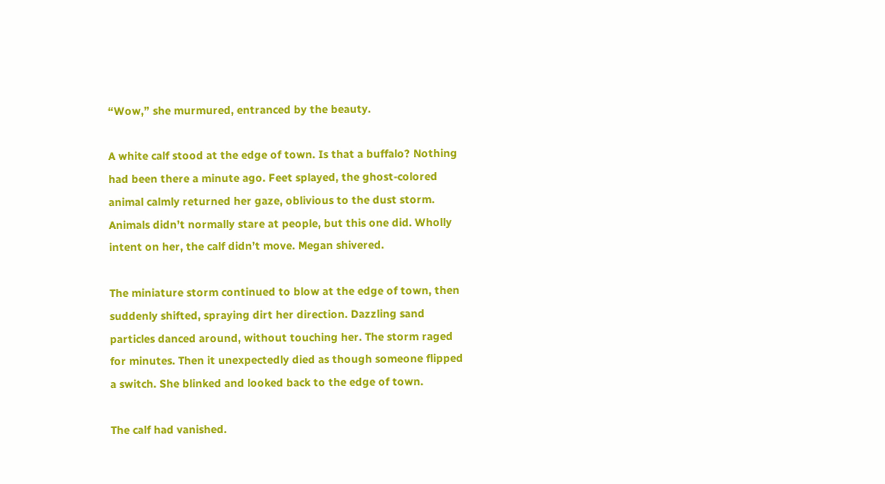“Wow,” she murmured, entranced by the beauty.

A white calf stood at the edge of town. Is that a buffalo? Nothing had been there a minute ago. Feet splayed, the ghost-colored animal calmly returned her gaze, oblivious to the dust storm. Animals didn’t normally stare at people, but this one did. Wholly intent on her, the calf didn’t move. Megan shivered.

The miniature storm continued to blow at the edge of town, then suddenly shifted, spraying dirt her direction. Dazzling sand particles danced around, without touching her. The storm raged for minutes. Then it unexpectedly died as though someone flipped a switch. She blinked and looked back to the edge of town.

The calf had vanished.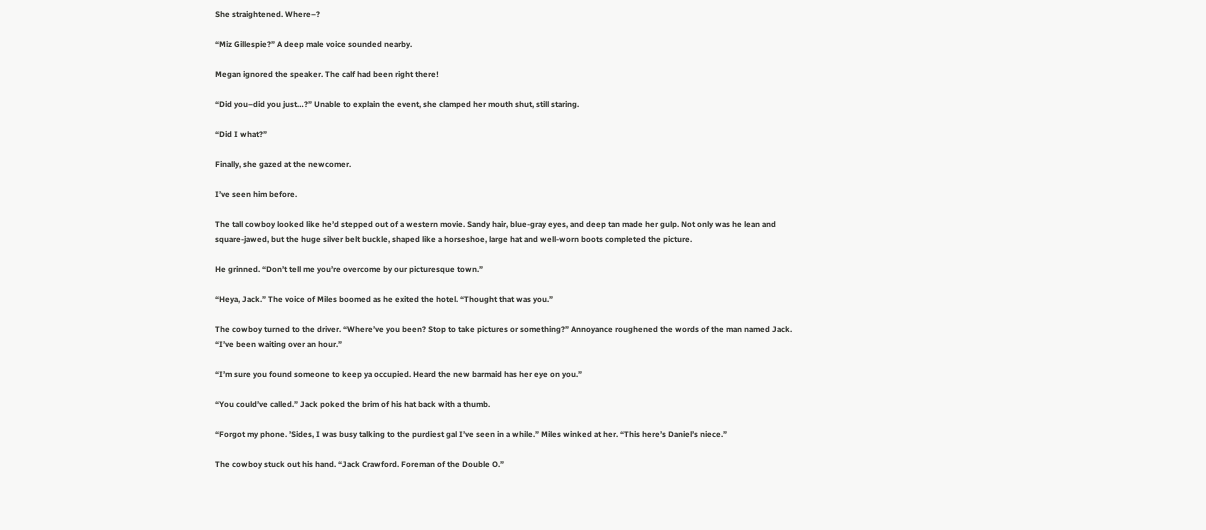She straightened. Where–?

“Miz Gillespie?” A deep male voice sounded nearby.

Megan ignored the speaker. The calf had been right there!

“Did you–did you just…?” Unable to explain the event, she clamped her mouth shut, still staring.

“Did I what?”

Finally, she gazed at the newcomer.

I’ve seen him before.

The tall cowboy looked like he’d stepped out of a western movie. Sandy hair, blue-gray eyes, and deep tan made her gulp. Not only was he lean and square-jawed, but the huge silver belt buckle, shaped like a horseshoe, large hat and well-worn boots completed the picture.

He grinned. “Don’t tell me you’re overcome by our picturesque town.”

“Heya, Jack.” The voice of Miles boomed as he exited the hotel. “Thought that was you.”

The cowboy turned to the driver. “Where’ve you been? Stop to take pictures or something?” Annoyance roughened the words of the man named Jack. “I’ve been waiting over an hour.”

“I’m sure you found someone to keep ya occupied. Heard the new barmaid has her eye on you.”

“You could’ve called.” Jack poked the brim of his hat back with a thumb.

“Forgot my phone. ’Sides, I was busy talking to the purdiest gal I’ve seen in a while.” Miles winked at her. “This here’s Daniel’s niece.”

The cowboy stuck out his hand. “Jack Crawford. Foreman of the Double O.”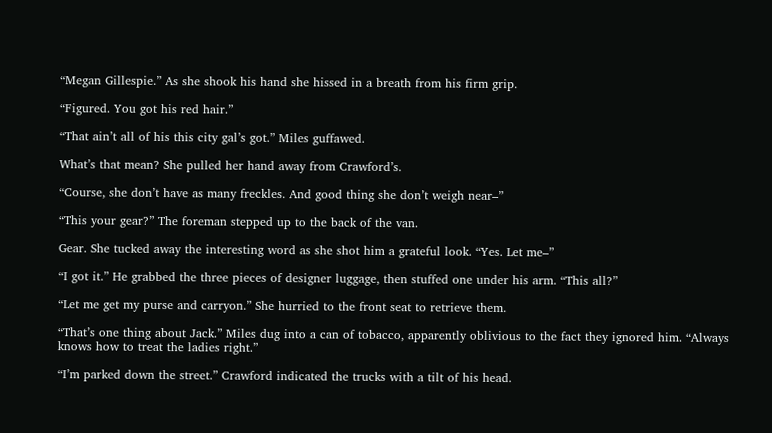“Megan Gillespie.” As she shook his hand she hissed in a breath from his firm grip.

“Figured. You got his red hair.”

“That ain’t all of his this city gal’s got.” Miles guffawed.

What’s that mean? She pulled her hand away from Crawford’s.

“Course, she don’t have as many freckles. And good thing she don’t weigh near–”

“This your gear?” The foreman stepped up to the back of the van.

Gear. She tucked away the interesting word as she shot him a grateful look. “Yes. Let me–”

“I got it.” He grabbed the three pieces of designer luggage, then stuffed one under his arm. “This all?”

“Let me get my purse and carryon.” She hurried to the front seat to retrieve them.

“That’s one thing about Jack.” Miles dug into a can of tobacco, apparently oblivious to the fact they ignored him. “Always knows how to treat the ladies right.”

“I’m parked down the street.” Crawford indicated the trucks with a tilt of his head.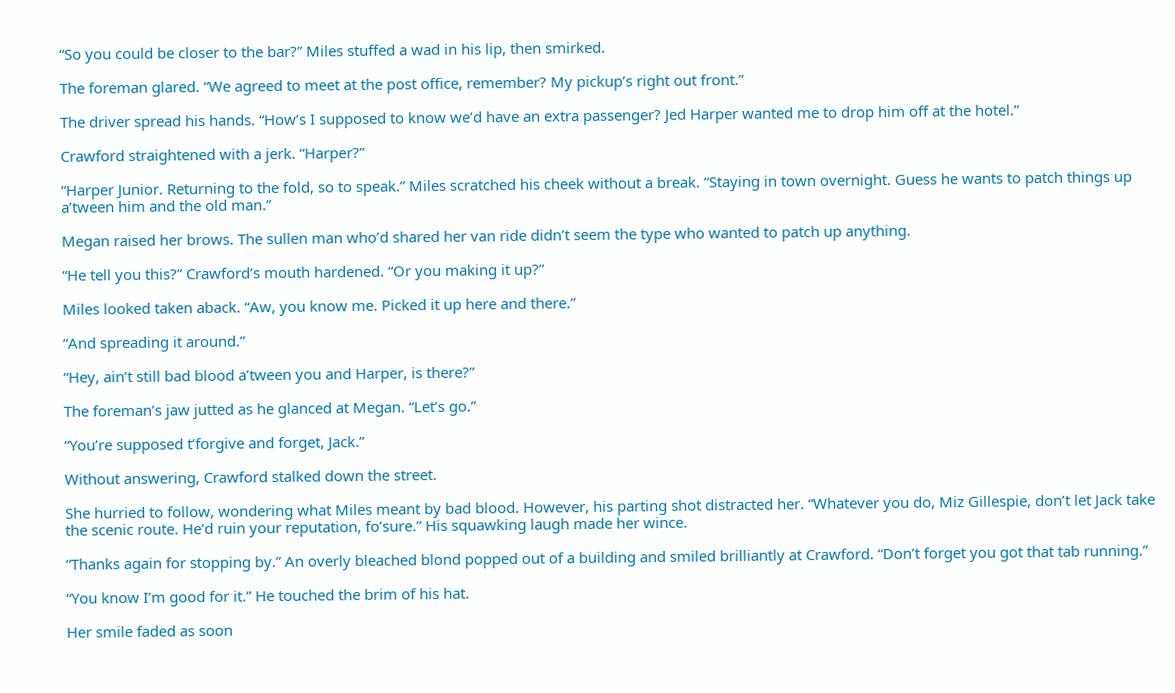“So you could be closer to the bar?” Miles stuffed a wad in his lip, then smirked.

The foreman glared. “We agreed to meet at the post office, remember? My pickup’s right out front.”

The driver spread his hands. “How’s I supposed to know we’d have an extra passenger? Jed Harper wanted me to drop him off at the hotel.”

Crawford straightened with a jerk. “Harper?”

“Harper Junior. Returning to the fold, so to speak.” Miles scratched his cheek without a break. “Staying in town overnight. Guess he wants to patch things up a’tween him and the old man.”

Megan raised her brows. The sullen man who’d shared her van ride didn’t seem the type who wanted to patch up anything.

“He tell you this?” Crawford’s mouth hardened. “Or you making it up?”

Miles looked taken aback. “Aw, you know me. Picked it up here and there.”

“And spreading it around.”

“Hey, ain’t still bad blood a’tween you and Harper, is there?”

The foreman’s jaw jutted as he glanced at Megan. “Let’s go.”

“You’re supposed t’forgive and forget, Jack.”

Without answering, Crawford stalked down the street.

She hurried to follow, wondering what Miles meant by bad blood. However, his parting shot distracted her. “Whatever you do, Miz Gillespie, don’t let Jack take the scenic route. He’d ruin your reputation, fo’sure.” His squawking laugh made her wince.

“Thanks again for stopping by.” An overly bleached blond popped out of a building and smiled brilliantly at Crawford. “Don’t forget you got that tab running.”

“You know I’m good for it.” He touched the brim of his hat.

Her smile faded as soon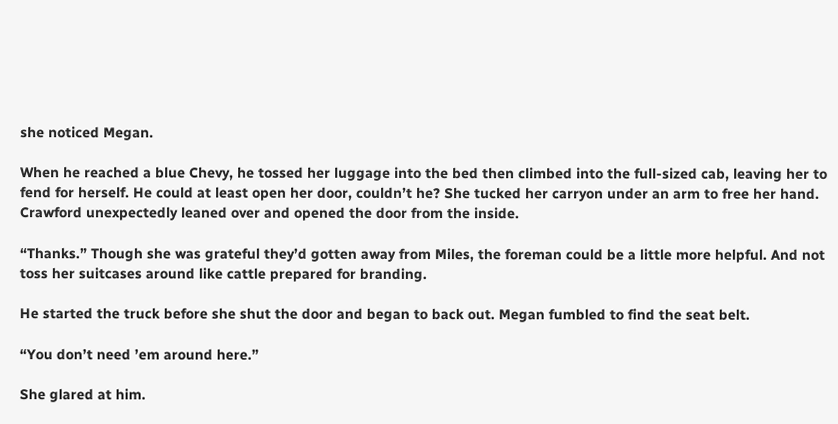she noticed Megan.

When he reached a blue Chevy, he tossed her luggage into the bed then climbed into the full-sized cab, leaving her to fend for herself. He could at least open her door, couldn’t he? She tucked her carryon under an arm to free her hand. Crawford unexpectedly leaned over and opened the door from the inside.

“Thanks.” Though she was grateful they’d gotten away from Miles, the foreman could be a little more helpful. And not toss her suitcases around like cattle prepared for branding.

He started the truck before she shut the door and began to back out. Megan fumbled to find the seat belt.

“You don’t need ’em around here.”

She glared at him.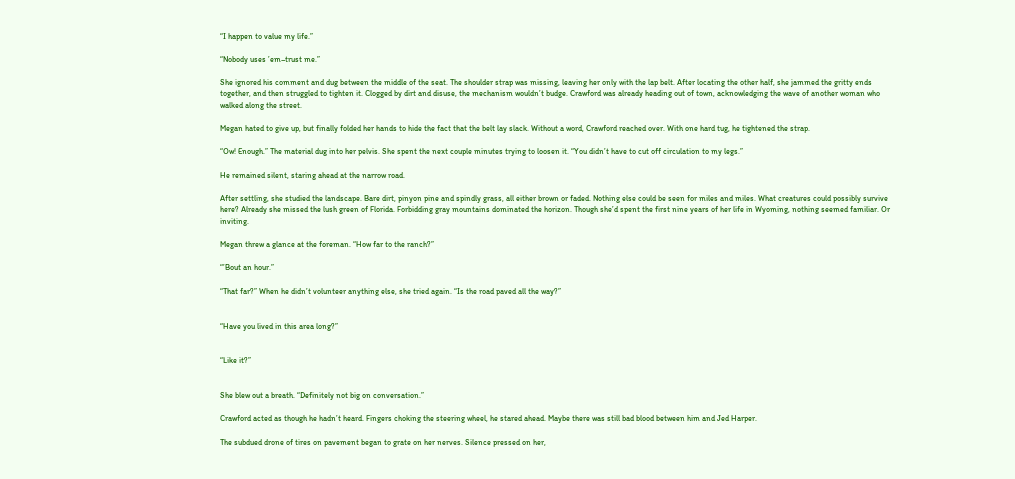“I happen to value my life.”

“Nobody uses ’em–trust me.”

She ignored his comment and dug between the middle of the seat. The shoulder strap was missing, leaving her only with the lap belt. After locating the other half, she jammed the gritty ends together, and then struggled to tighten it. Clogged by dirt and disuse, the mechanism wouldn’t budge. Crawford was already heading out of town, acknowledging the wave of another woman who walked along the street.

Megan hated to give up, but finally folded her hands to hide the fact that the belt lay slack. Without a word, Crawford reached over. With one hard tug, he tightened the strap.

“Ow! Enough.” The material dug into her pelvis. She spent the next couple minutes trying to loosen it. “You didn’t have to cut off circulation to my legs.”

He remained silent, staring ahead at the narrow road.

After settling, she studied the landscape. Bare dirt, pinyon pine and spindly grass, all either brown or faded. Nothing else could be seen for miles and miles. What creatures could possibly survive here? Already she missed the lush green of Florida. Forbidding gray mountains dominated the horizon. Though she’d spent the first nine years of her life in Wyoming, nothing seemed familiar. Or inviting.

Megan threw a glance at the foreman. “How far to the ranch?”

“’Bout an hour.”

“That far?” When he didn’t volunteer anything else, she tried again. “Is the road paved all the way?”


“Have you lived in this area long?”


“Like it?”


She blew out a breath. “Definitely not big on conversation.”

Crawford acted as though he hadn’t heard. Fingers choking the steering wheel, he stared ahead. Maybe there was still bad blood between him and Jed Harper.

The subdued drone of tires on pavement began to grate on her nerves. Silence pressed on her,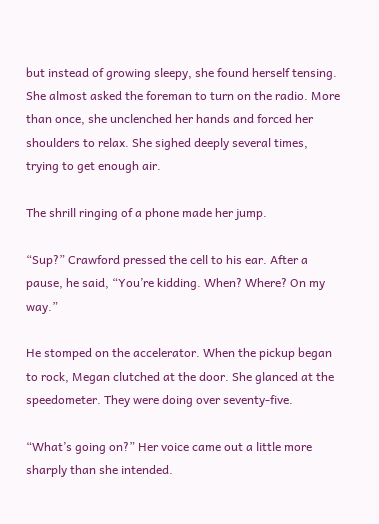but instead of growing sleepy, she found herself tensing. She almost asked the foreman to turn on the radio. More than once, she unclenched her hands and forced her shoulders to relax. She sighed deeply several times, trying to get enough air.

The shrill ringing of a phone made her jump.

“Sup?” Crawford pressed the cell to his ear. After a pause, he said, “You’re kidding. When? Where? On my way.”

He stomped on the accelerator. When the pickup began to rock, Megan clutched at the door. She glanced at the speedometer. They were doing over seventy-five.

“What’s going on?” Her voice came out a little more sharply than she intended.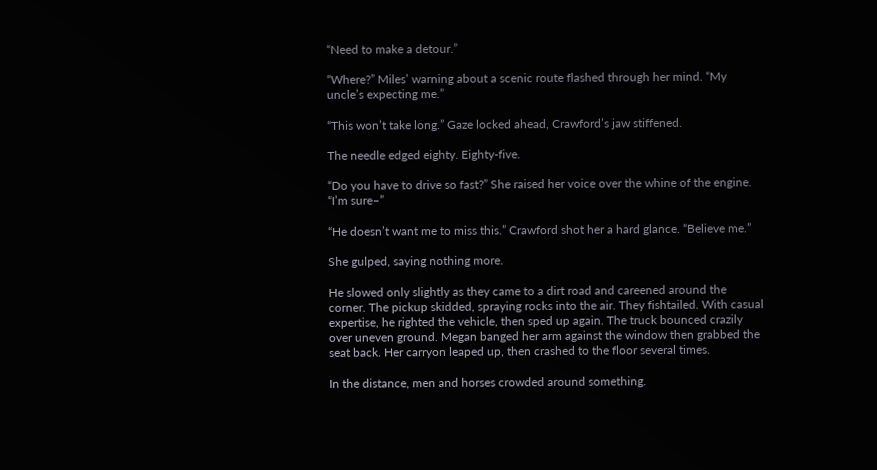“Need to make a detour.”

“Where?” Miles’ warning about a scenic route flashed through her mind. “My uncle’s expecting me.”

“This won’t take long.” Gaze locked ahead, Crawford’s jaw stiffened.

The needle edged eighty. Eighty-five.

“Do you have to drive so fast?” She raised her voice over the whine of the engine. “I’m sure–”

“He doesn’t want me to miss this.” Crawford shot her a hard glance. “Believe me.”

She gulped, saying nothing more.

He slowed only slightly as they came to a dirt road and careened around the corner. The pickup skidded, spraying rocks into the air. They fishtailed. With casual expertise, he righted the vehicle, then sped up again. The truck bounced crazily over uneven ground. Megan banged her arm against the window then grabbed the seat back. Her carryon leaped up, then crashed to the floor several times.

In the distance, men and horses crowded around something.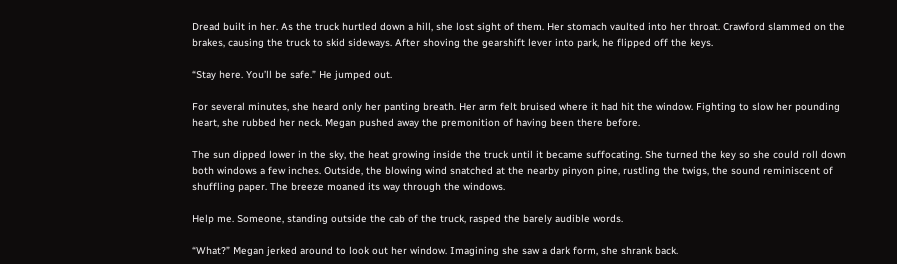Dread built in her. As the truck hurtled down a hill, she lost sight of them. Her stomach vaulted into her throat. Crawford slammed on the brakes, causing the truck to skid sideways. After shoving the gearshift lever into park, he flipped off the keys.

“Stay here. You’ll be safe.” He jumped out.

For several minutes, she heard only her panting breath. Her arm felt bruised where it had hit the window. Fighting to slow her pounding heart, she rubbed her neck. Megan pushed away the premonition of having been there before.

The sun dipped lower in the sky, the heat growing inside the truck until it became suffocating. She turned the key so she could roll down both windows a few inches. Outside, the blowing wind snatched at the nearby pinyon pine, rustling the twigs, the sound reminiscent of shuffling paper. The breeze moaned its way through the windows.

Help me. Someone, standing outside the cab of the truck, rasped the barely audible words.

“What?” Megan jerked around to look out her window. Imagining she saw a dark form, she shrank back.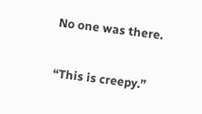No one was there.

“This is creepy.”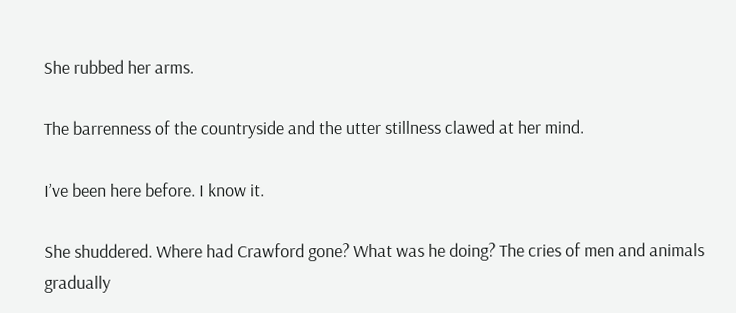She rubbed her arms.

The barrenness of the countryside and the utter stillness clawed at her mind.

I’ve been here before. I know it.

She shuddered. Where had Crawford gone? What was he doing? The cries of men and animals gradually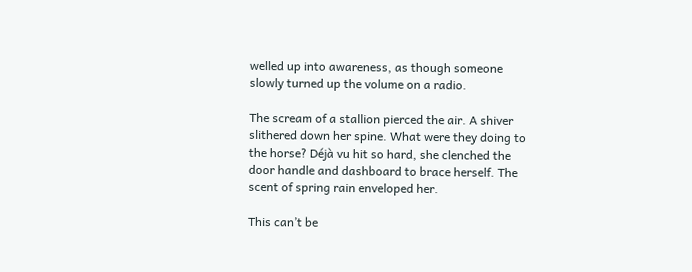welled up into awareness, as though someone slowly turned up the volume on a radio.

The scream of a stallion pierced the air. A shiver slithered down her spine. What were they doing to the horse? Déjà vu hit so hard, she clenched the door handle and dashboard to brace herself. The scent of spring rain enveloped her.

This can’t be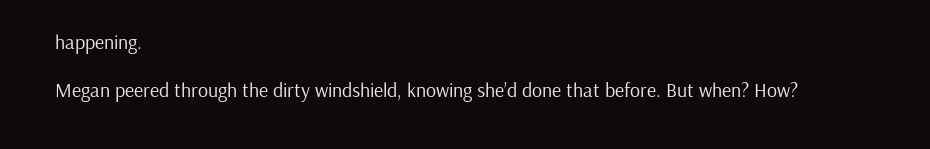happening.

Megan peered through the dirty windshield, knowing she’d done that before. But when? How?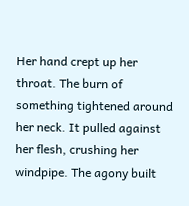Her hand crept up her throat. The burn of something tightened around her neck. It pulled against her flesh, crushing her windpipe. The agony built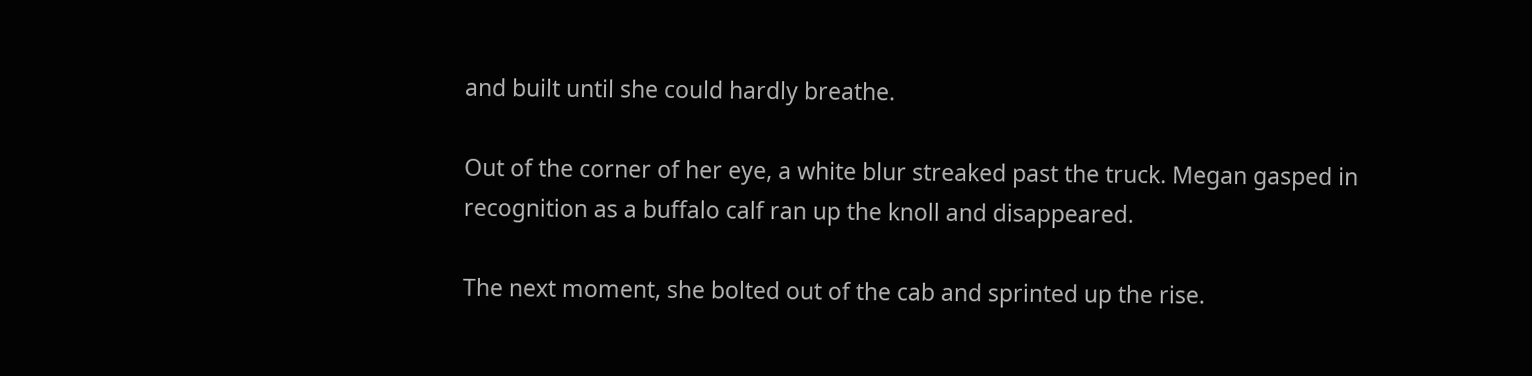and built until she could hardly breathe.

Out of the corner of her eye, a white blur streaked past the truck. Megan gasped in recognition as a buffalo calf ran up the knoll and disappeared.

The next moment, she bolted out of the cab and sprinted up the rise.